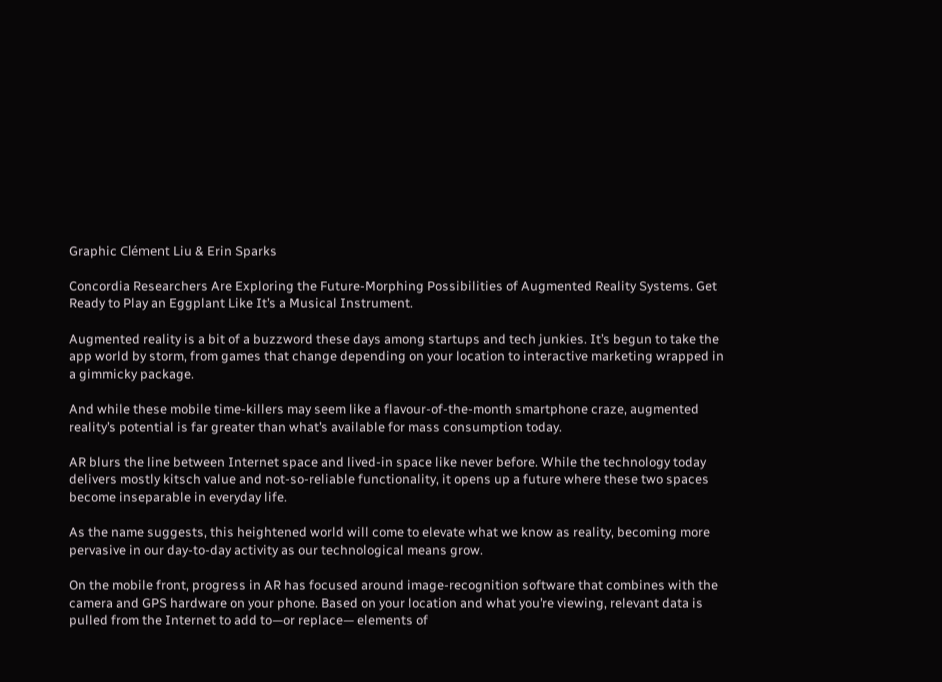Graphic Clément Liu & Erin Sparks

Concordia Researchers Are Exploring the Future-Morphing Possibilities of Augmented Reality Systems. Get Ready to Play an Eggplant Like It’s a Musical Instrument.

Augmented reality is a bit of a buzzword these days among startups and tech junkies. It’s begun to take the app world by storm, from games that change depending on your location to interactive marketing wrapped in a gimmicky package.

And while these mobile time-killers may seem like a flavour-of-the-month smartphone craze, augmented reality’s potential is far greater than what’s available for mass consumption today.

AR blurs the line between Internet space and lived-in space like never before. While the technology today delivers mostly kitsch value and not-so-reliable functionality, it opens up a future where these two spaces become inseparable in everyday life.

As the name suggests, this heightened world will come to elevate what we know as reality, becoming more pervasive in our day-to-day activity as our technological means grow.

On the mobile front, progress in AR has focused around image-recognition software that combines with the camera and GPS hardware on your phone. Based on your location and what you’re viewing, relevant data is pulled from the Internet to add to—or replace— elements of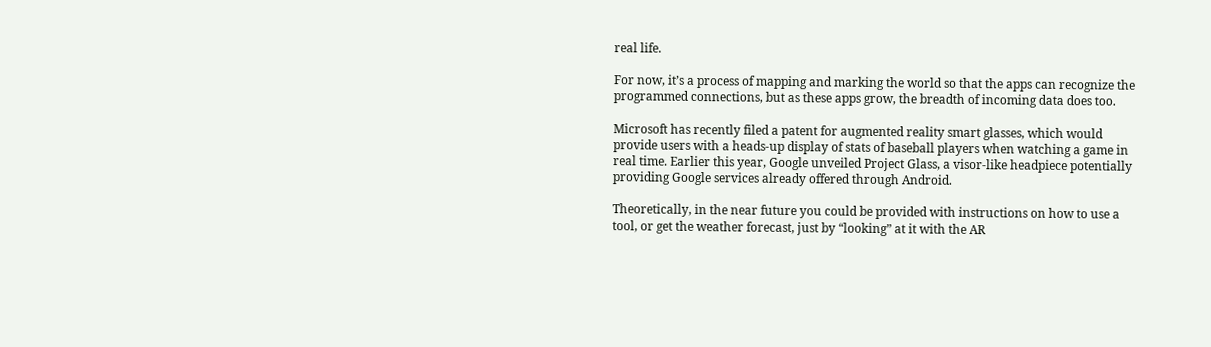real life.

For now, it’s a process of mapping and marking the world so that the apps can recognize the programmed connections, but as these apps grow, the breadth of incoming data does too.

Microsoft has recently filed a patent for augmented reality smart glasses, which would provide users with a heads-up display of stats of baseball players when watching a game in real time. Earlier this year, Google unveiled Project Glass, a visor-like headpiece potentially providing Google services already offered through Android.

Theoretically, in the near future you could be provided with instructions on how to use a tool, or get the weather forecast, just by “looking” at it with the AR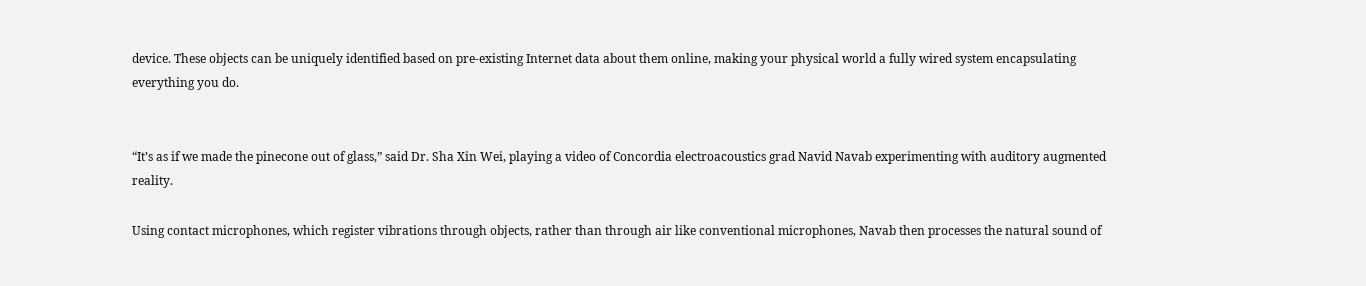device. These objects can be uniquely identified based on pre-existing Internet data about them online, making your physical world a fully wired system encapsulating everything you do.


“It’s as if we made the pinecone out of glass,” said Dr. Sha Xin Wei, playing a video of Concordia electroacoustics grad Navid Navab experimenting with auditory augmented reality.

Using contact microphones, which register vibrations through objects, rather than through air like conventional microphones, Navab then processes the natural sound of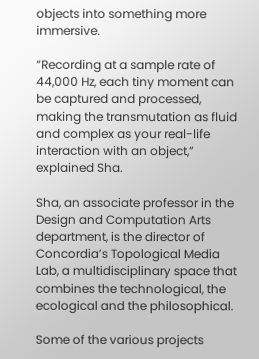objects into something more immersive.

“Recording at a sample rate of 44,000 Hz, each tiny moment can be captured and processed, making the transmutation as fluid and complex as your real-life interaction with an object,” explained Sha.

Sha, an associate professor in the Design and Computation Arts department, is the director of Concordia’s Topological Media Lab, a multidisciplinary space that combines the technological, the ecological and the philosophical.

Some of the various projects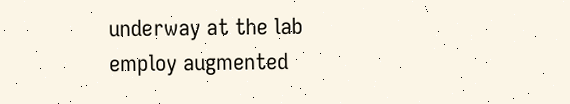underway at the lab employ augmented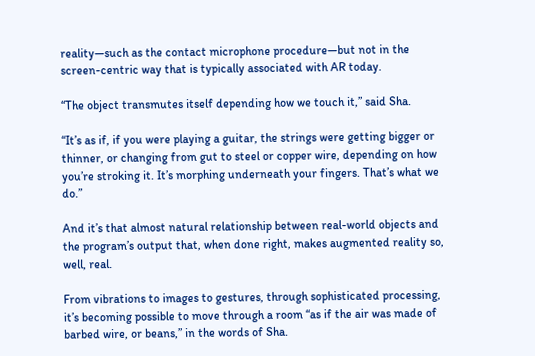reality—such as the contact microphone procedure—but not in the screen-centric way that is typically associated with AR today.

“The object transmutes itself depending how we touch it,” said Sha.

“It’s as if, if you were playing a guitar, the strings were getting bigger or thinner, or changing from gut to steel or copper wire, depending on how you’re stroking it. It’s morphing underneath your fingers. That’s what we do.”

And it’s that almost natural relationship between real-world objects and the program’s output that, when done right, makes augmented reality so, well, real.

From vibrations to images to gestures, through sophisticated processing, it’s becoming possible to move through a room “as if the air was made of barbed wire, or beans,” in the words of Sha.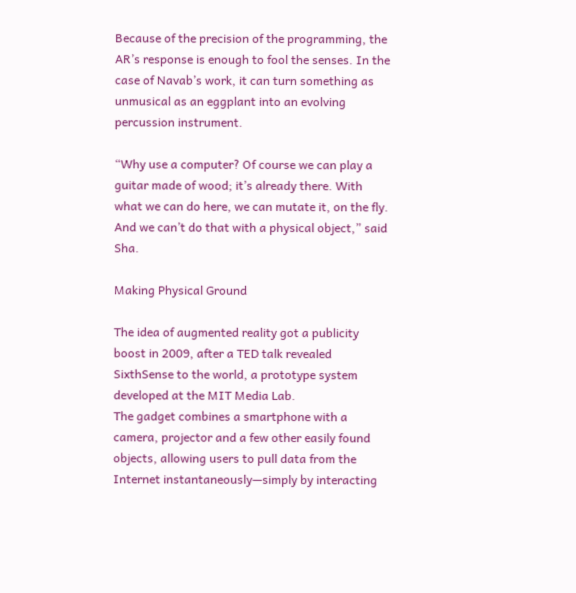Because of the precision of the programming, the AR’s response is enough to fool the senses. In the case of Navab’s work, it can turn something as unmusical as an eggplant into an evolving percussion instrument.

“Why use a computer? Of course we can play a guitar made of wood; it’s already there. With what we can do here, we can mutate it, on the fly. And we can’t do that with a physical object,” said Sha.

Making Physical Ground

The idea of augmented reality got a publicity boost in 2009, after a TED talk revealed SixthSense to the world, a prototype system developed at the MIT Media Lab.
The gadget combines a smartphone with a camera, projector and a few other easily found objects, allowing users to pull data from the Internet instantaneously—simply by interacting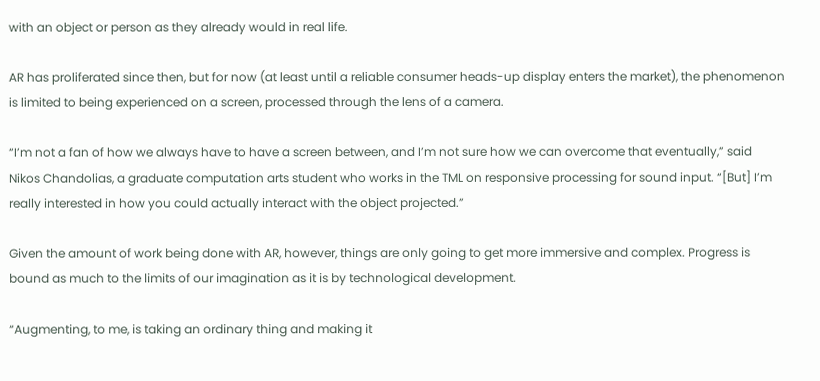with an object or person as they already would in real life.

AR has proliferated since then, but for now (at least until a reliable consumer heads-up display enters the market), the phenomenon is limited to being experienced on a screen, processed through the lens of a camera.

“I’m not a fan of how we always have to have a screen between, and I’m not sure how we can overcome that eventually,” said Nikos Chandolias, a graduate computation arts student who works in the TML on responsive processing for sound input. “[But] I’m really interested in how you could actually interact with the object projected.”

Given the amount of work being done with AR, however, things are only going to get more immersive and complex. Progress is bound as much to the limits of our imagination as it is by technological development.

“Augmenting, to me, is taking an ordinary thing and making it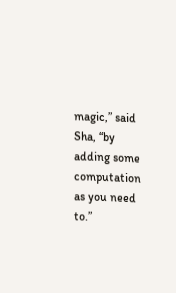magic,” said Sha, “by adding some computation as you need to.”